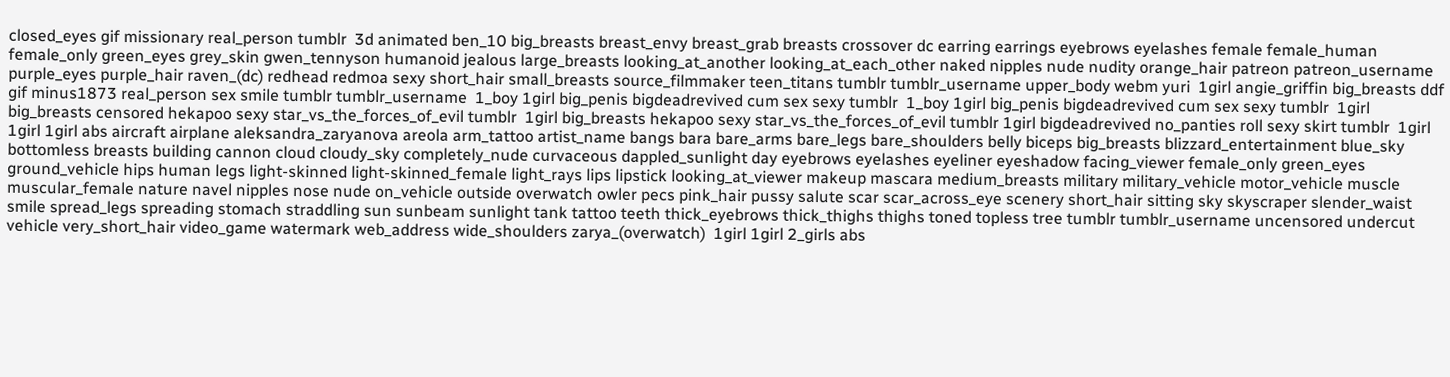closed_eyes gif missionary real_person tumblr  3d animated ben_10 big_breasts breast_envy breast_grab breasts crossover dc earring earrings eyebrows eyelashes female female_human female_only green_eyes grey_skin gwen_tennyson humanoid jealous large_breasts looking_at_another looking_at_each_other naked nipples nude nudity orange_hair patreon patreon_username purple_eyes purple_hair raven_(dc) redhead redmoa sexy short_hair small_breasts source_filmmaker teen_titans tumblr tumblr_username upper_body webm yuri  1girl angie_griffin big_breasts ddf gif minus1873 real_person sex smile tumblr tumblr_username  1_boy 1girl big_penis bigdeadrevived cum sex sexy tumblr  1_boy 1girl big_penis bigdeadrevived cum sex sexy tumblr  1girl big_breasts censored hekapoo sexy star_vs_the_forces_of_evil tumblr  1girl big_breasts hekapoo sexy star_vs_the_forces_of_evil tumblr 1girl bigdeadrevived no_panties roll sexy skirt tumblr  1girl 1girl 1girl abs aircraft airplane aleksandra_zaryanova areola arm_tattoo artist_name bangs bara bare_arms bare_legs bare_shoulders belly biceps big_breasts blizzard_entertainment blue_sky bottomless breasts building cannon cloud cloudy_sky completely_nude curvaceous dappled_sunlight day eyebrows eyelashes eyeliner eyeshadow facing_viewer female_only green_eyes ground_vehicle hips human legs light-skinned light-skinned_female light_rays lips lipstick looking_at_viewer makeup mascara medium_breasts military military_vehicle motor_vehicle muscle muscular_female nature navel nipples nose nude on_vehicle outside overwatch owler pecs pink_hair pussy salute scar scar_across_eye scenery short_hair sitting sky skyscraper slender_waist smile spread_legs spreading stomach straddling sun sunbeam sunlight tank tattoo teeth thick_eyebrows thick_thighs thighs toned topless tree tumblr tumblr_username uncensored undercut vehicle very_short_hair video_game watermark web_address wide_shoulders zarya_(overwatch)  1girl 1girl 2_girls abs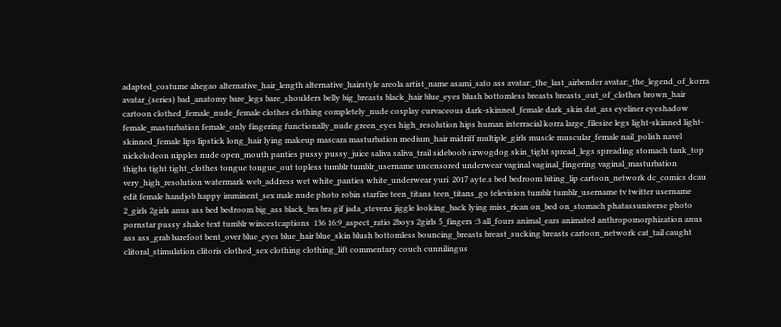adapted_costume ahegao alternative_hair_length alternative_hairstyle areola artist_name asami_sato ass avatar:_the_last_airbender avatar:_the_legend_of_korra avatar_(series) bad_anatomy bare_legs bare_shoulders belly big_breasts black_hair blue_eyes blush bottomless breasts breasts_out_of_clothes brown_hair cartoon clothed_female_nude_female clothes clothing completely_nude cosplay curvaceous dark-skinned_female dark_skin dat_ass eyeliner eyeshadow female_masturbation female_only fingering functionally_nude green_eyes high_resolution hips human interracial korra large_filesize legs light-skinned light-skinned_female lips lipstick long_hair lying makeup mascara masturbation medium_hair midriff multiple_girls muscle muscular_female nail_polish navel nickelodeon nipples nude open_mouth panties pussy pussy_juice saliva saliva_trail sideboob sirwogdog skin_tight spread_legs spreading stomach tank_top thighs tight tight_clothes tongue tongue_out topless tumblr tumblr_username uncensored underwear vaginal vaginal_fingering vaginal_masturbation very_high_resolution watermark web_address wet white_panties white_underwear yuri  2017 ayte.s bed bedroom biting_lip cartoon_network dc_comics dcau edit female handjob happy imminent_sex male nude photo robin starfire teen_titans teen_titans_go television tumblr tumblr_username tv twitter username  2_girls 2girls anus ass bed bedroom big_ass black_bra bra gif jada_stevens jiggle looking_back lying miss_rican on_bed on_stomach phatassuniverse photo pornstar pussy shake text tumblr wincestcaptions  136 16:9_aspect_ratio 2boys 2girls 5_fingers :3 all_fours animal_ears animated anthropomorphization anus ass ass_grab barefoot bent_over blue_eyes blue_hair blue_skin blush bottomless bouncing_breasts breast_sucking breasts cartoon_network cat_tail caught clitoral_stimulation clitoris clothed_sex clothing clothing_lift commentary couch cunnilingus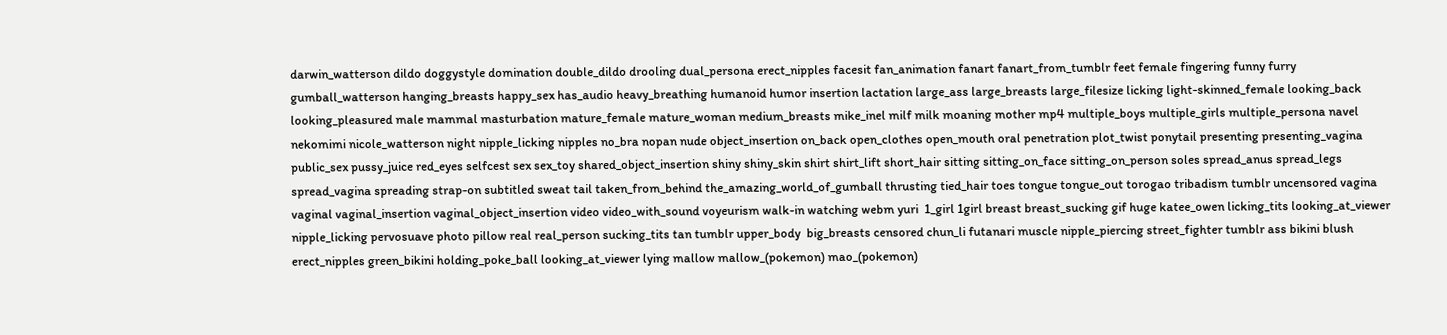darwin_watterson dildo doggystyle domination double_dildo drooling dual_persona erect_nipples facesit fan_animation fanart fanart_from_tumblr feet female fingering funny furry gumball_watterson hanging_breasts happy_sex has_audio heavy_breathing humanoid humor insertion lactation large_ass large_breasts large_filesize licking light-skinned_female looking_back looking_pleasured male mammal masturbation mature_female mature_woman medium_breasts mike_inel milf milk moaning mother mp4 multiple_boys multiple_girls multiple_persona navel nekomimi nicole_watterson night nipple_licking nipples no_bra nopan nude object_insertion on_back open_clothes open_mouth oral penetration plot_twist ponytail presenting presenting_vagina public_sex pussy_juice red_eyes selfcest sex sex_toy shared_object_insertion shiny shiny_skin shirt shirt_lift short_hair sitting sitting_on_face sitting_on_person soles spread_anus spread_legs spread_vagina spreading strap-on subtitled sweat tail taken_from_behind the_amazing_world_of_gumball thrusting tied_hair toes tongue tongue_out torogao tribadism tumblr uncensored vagina vaginal vaginal_insertion vaginal_object_insertion video video_with_sound voyeurism walk-in watching webm yuri  1_girl 1girl breast breast_sucking gif huge katee_owen licking_tits looking_at_viewer nipple_licking pervosuave photo pillow real real_person sucking_tits tan tumblr upper_body  big_breasts censored chun_li futanari muscle nipple_piercing street_fighter tumblr ass bikini blush erect_nipples green_bikini holding_poke_ball looking_at_viewer lying mallow mallow_(pokemon) mao_(pokemon)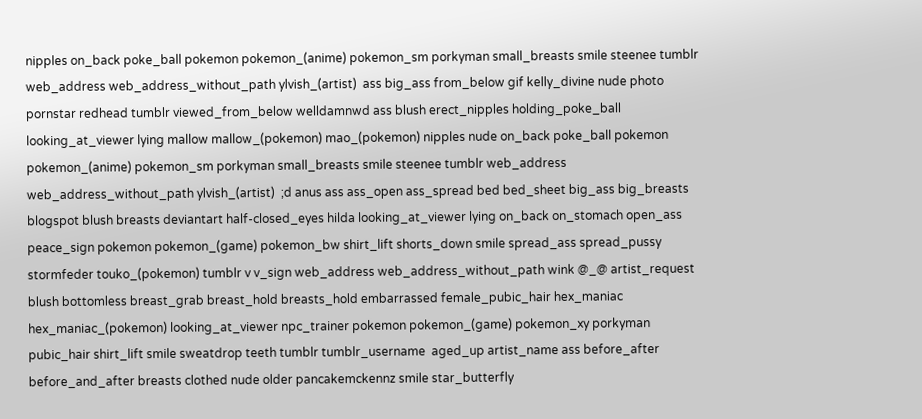nipples on_back poke_ball pokemon pokemon_(anime) pokemon_sm porkyman small_breasts smile steenee tumblr web_address web_address_without_path ylvish_(artist)  ass big_ass from_below gif kelly_divine nude photo pornstar redhead tumblr viewed_from_below welldamnwd ass blush erect_nipples holding_poke_ball looking_at_viewer lying mallow mallow_(pokemon) mao_(pokemon) nipples nude on_back poke_ball pokemon pokemon_(anime) pokemon_sm porkyman small_breasts smile steenee tumblr web_address web_address_without_path ylvish_(artist)  ;d anus ass ass_open ass_spread bed bed_sheet big_ass big_breasts blogspot blush breasts deviantart half-closed_eyes hilda looking_at_viewer lying on_back on_stomach open_ass peace_sign pokemon pokemon_(game) pokemon_bw shirt_lift shorts_down smile spread_ass spread_pussy stormfeder touko_(pokemon) tumblr v v_sign web_address web_address_without_path wink @_@ artist_request blush bottomless breast_grab breast_hold breasts_hold embarrassed female_pubic_hair hex_maniac hex_maniac_(pokemon) looking_at_viewer npc_trainer pokemon pokemon_(game) pokemon_xy porkyman pubic_hair shirt_lift smile sweatdrop teeth tumblr tumblr_username  aged_up artist_name ass before_after before_and_after breasts clothed nude older pancakemckennz smile star_butterfly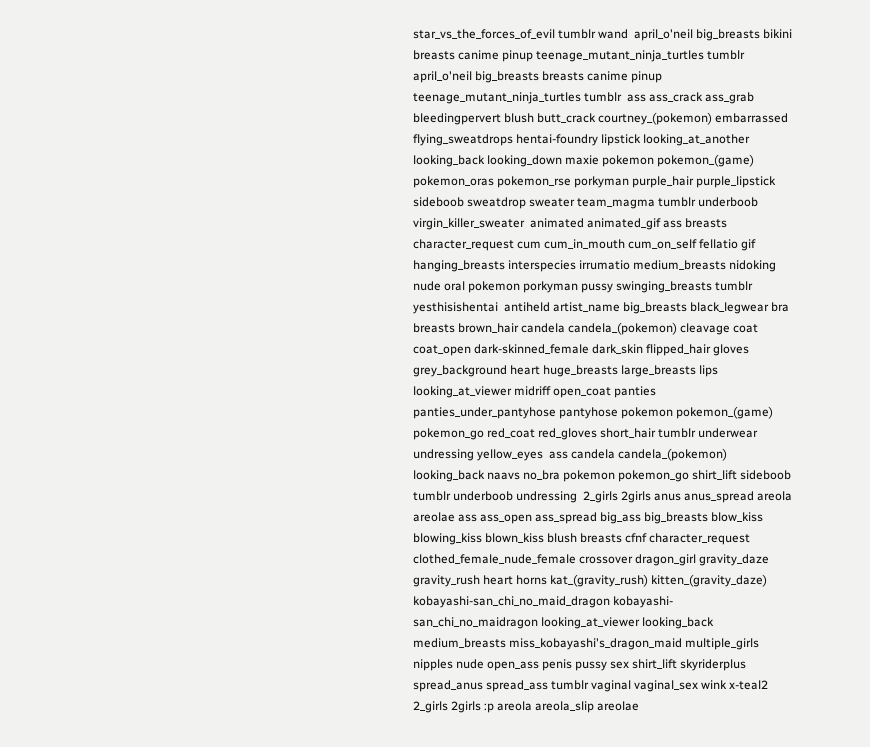star_vs_the_forces_of_evil tumblr wand  april_o'neil big_breasts bikini breasts canime pinup teenage_mutant_ninja_turtles tumblr  april_o'neil big_breasts breasts canime pinup teenage_mutant_ninja_turtles tumblr  ass ass_crack ass_grab bleedingpervert blush butt_crack courtney_(pokemon) embarrassed flying_sweatdrops hentai-foundry lipstick looking_at_another looking_back looking_down maxie pokemon pokemon_(game) pokemon_oras pokemon_rse porkyman purple_hair purple_lipstick sideboob sweatdrop sweater team_magma tumblr underboob virgin_killer_sweater  animated animated_gif ass breasts character_request cum cum_in_mouth cum_on_self fellatio gif hanging_breasts interspecies irrumatio medium_breasts nidoking nude oral pokemon porkyman pussy swinging_breasts tumblr yesthisishentai  antiheld artist_name big_breasts black_legwear bra breasts brown_hair candela candela_(pokemon) cleavage coat coat_open dark-skinned_female dark_skin flipped_hair gloves grey_background heart huge_breasts large_breasts lips looking_at_viewer midriff open_coat panties panties_under_pantyhose pantyhose pokemon pokemon_(game) pokemon_go red_coat red_gloves short_hair tumblr underwear undressing yellow_eyes  ass candela candela_(pokemon) looking_back naavs no_bra pokemon pokemon_go shirt_lift sideboob tumblr underboob undressing  2_girls 2girls anus anus_spread areola areolae ass ass_open ass_spread big_ass big_breasts blow_kiss blowing_kiss blown_kiss blush breasts cfnf character_request clothed_female_nude_female crossover dragon_girl gravity_daze gravity_rush heart horns kat_(gravity_rush) kitten_(gravity_daze) kobayashi-san_chi_no_maid_dragon kobayashi-san_chi_no_maidragon looking_at_viewer looking_back medium_breasts miss_kobayashi's_dragon_maid multiple_girls nipples nude open_ass penis pussy sex shirt_lift skyriderplus spread_anus spread_ass tumblr vaginal vaginal_sex wink x-teal2  2_girls 2girls :p areola areola_slip areolae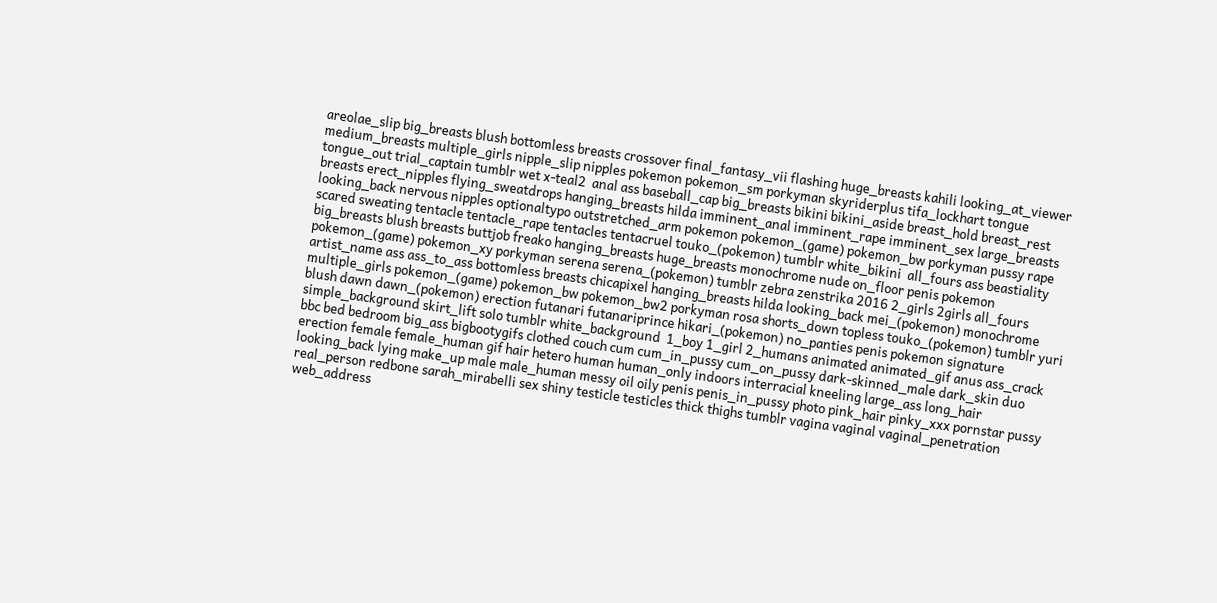areolae_slip big_breasts blush bottomless breasts crossover final_fantasy_vii flashing huge_breasts kahili looking_at_viewer medium_breasts multiple_girls nipple_slip nipples pokemon pokemon_sm porkyman skyriderplus tifa_lockhart tongue tongue_out trial_captain tumblr wet x-teal2  anal ass baseball_cap big_breasts bikini bikini_aside breast_hold breast_rest breasts erect_nipples flying_sweatdrops hanging_breasts hilda imminent_anal imminent_rape imminent_sex large_breasts looking_back nervous nipples optionaltypo outstretched_arm pokemon pokemon_(game) pokemon_bw porkyman pussy rape scared sweating tentacle tentacle_rape tentacles tentacruel touko_(pokemon) tumblr white_bikini  all_fours ass beastiality big_breasts blush breasts buttjob freako hanging_breasts huge_breasts monochrome nude on_floor penis pokemon pokemon_(game) pokemon_xy porkyman serena serena_(pokemon) tumblr zebra zenstrika 2016 2_girls 2girls all_fours artist_name ass ass_to_ass bottomless breasts chicapixel hanging_breasts hilda looking_back mei_(pokemon) monochrome multiple_girls pokemon_(game) pokemon_bw pokemon_bw2 porkyman rosa shorts_down topless touko_(pokemon) tumblr yuri  blush dawn dawn_(pokemon) erection futanari futanariprince hikari_(pokemon) no_panties penis pokemon signature simple_background skirt_lift solo tumblr white_background  1_boy 1_girl 2_humans animated animated_gif anus ass_crack bbc bed bedroom big_ass bigbootygifs clothed couch cum cum_in_pussy cum_on_pussy dark-skinned_male dark_skin duo erection female female_human gif hair hetero human human_only indoors interracial kneeling large_ass long_hair looking_back lying make_up male male_human messy oil oily penis penis_in_pussy photo pink_hair pinky_xxx pornstar pussy real_person redbone sarah_mirabelli sex shiny testicle testicles thick thighs tumblr vagina vaginal vaginal_penetration web_address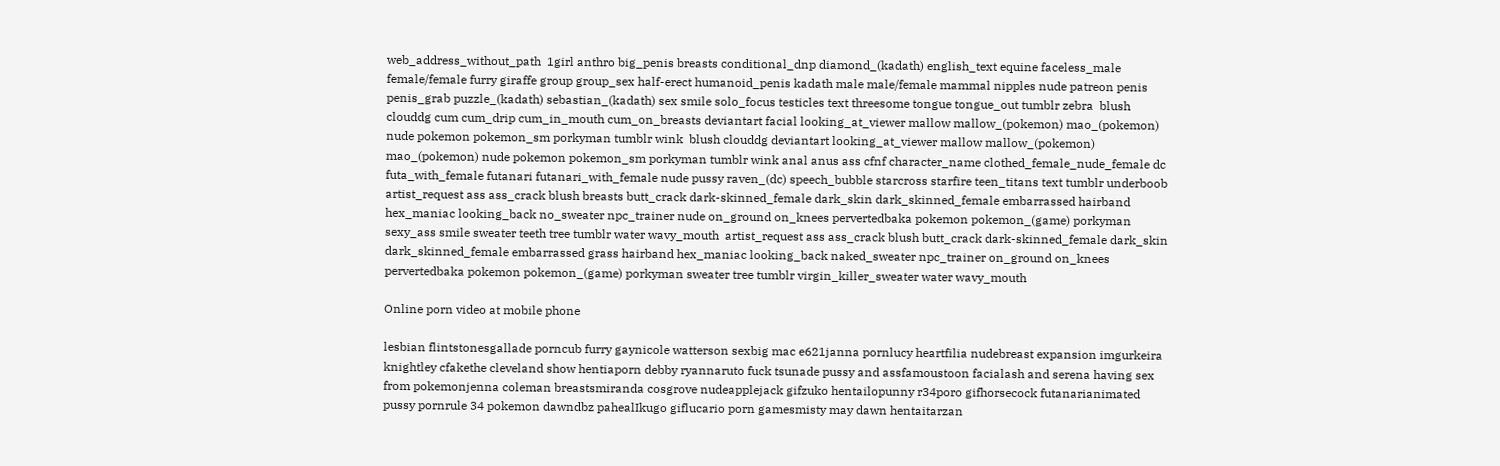web_address_without_path  1girl anthro big_penis breasts conditional_dnp diamond_(kadath) english_text equine faceless_male female/female furry giraffe group group_sex half-erect humanoid_penis kadath male male/female mammal nipples nude patreon penis penis_grab puzzle_(kadath) sebastian_(kadath) sex smile solo_focus testicles text threesome tongue tongue_out tumblr zebra  blush clouddg cum cum_drip cum_in_mouth cum_on_breasts deviantart facial looking_at_viewer mallow mallow_(pokemon) mao_(pokemon) nude pokemon pokemon_sm porkyman tumblr wink  blush clouddg deviantart looking_at_viewer mallow mallow_(pokemon) mao_(pokemon) nude pokemon pokemon_sm porkyman tumblr wink anal anus ass cfnf character_name clothed_female_nude_female dc futa_with_female futanari futanari_with_female nude pussy raven_(dc) speech_bubble starcross starfire teen_titans text tumblr underboob  artist_request ass ass_crack blush breasts butt_crack dark-skinned_female dark_skin dark_skinned_female embarrassed hairband hex_maniac looking_back no_sweater npc_trainer nude on_ground on_knees pervertedbaka pokemon pokemon_(game) porkyman sexy_ass smile sweater teeth tree tumblr water wavy_mouth  artist_request ass ass_crack blush butt_crack dark-skinned_female dark_skin dark_skinned_female embarrassed grass hairband hex_maniac looking_back naked_sweater npc_trainer on_ground on_knees pervertedbaka pokemon pokemon_(game) porkyman sweater tree tumblr virgin_killer_sweater water wavy_mouth

Online porn video at mobile phone

lesbian flintstonesgallade porncub furry gaynicole watterson sexbig mac e621janna pornlucy heartfilia nudebreast expansion imgurkeira knightley cfakethe cleveland show hentiaporn debby ryannaruto fuck tsunade pussy and assfamoustoon facialash and serena having sex from pokemonjenna coleman breastsmiranda cosgrove nudeapplejack gifzuko hentailopunny r34poro gifhorsecock futanarianimated pussy pornrule 34 pokemon dawndbz pahealIkugo giflucario porn gamesmisty may dawn hentaitarzan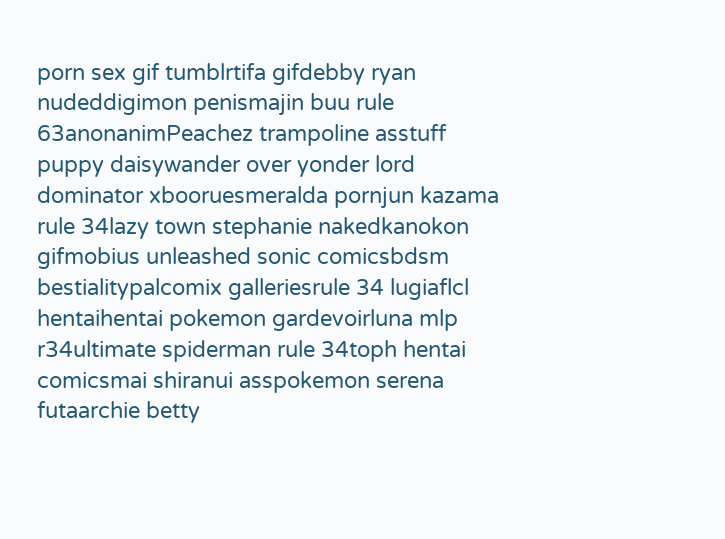porn sex gif tumblrtifa gifdebby ryan nudeddigimon penismajin buu rule 63anonanimPeachez trampoline asstuff puppy daisywander over yonder lord dominator xbooruesmeralda pornjun kazama rule 34lazy town stephanie nakedkanokon gifmobius unleashed sonic comicsbdsm bestialitypalcomix galleriesrule 34 lugiaflcl hentaihentai pokemon gardevoirluna mlp r34ultimate spiderman rule 34toph hentai comicsmai shiranui asspokemon serena futaarchie betty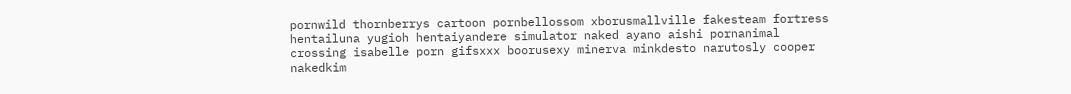pornwild thornberrys cartoon pornbellossom xborusmallville fakesteam fortress hentailuna yugioh hentaiyandere simulator naked ayano aishi pornanimal crossing isabelle porn gifsxxx boorusexy minerva minkdesto narutosly cooper nakedkim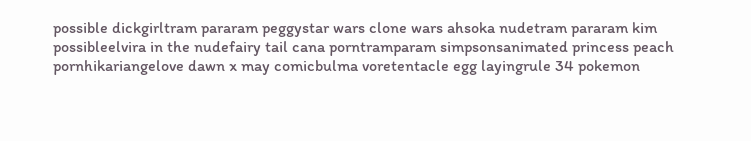possible dickgirltram pararam peggystar wars clone wars ahsoka nudetram pararam kim possibleelvira in the nudefairy tail cana porntramparam simpsonsanimated princess peach pornhikariangelove dawn x may comicbulma voretentacle egg layingrule 34 pokemon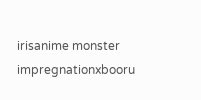irisanime monster impregnationxbooru